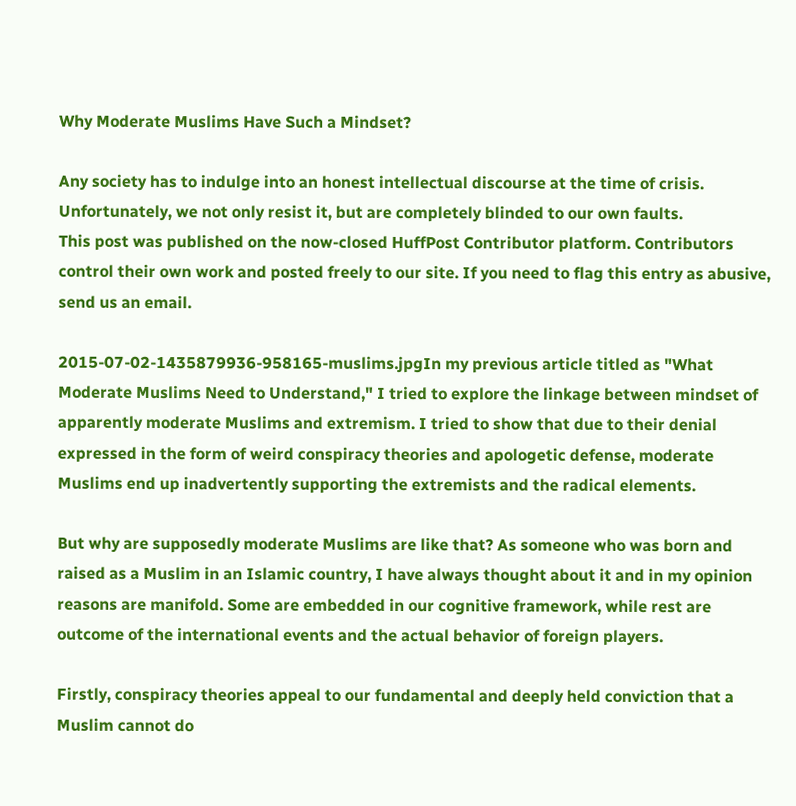Why Moderate Muslims Have Such a Mindset?

Any society has to indulge into an honest intellectual discourse at the time of crisis. Unfortunately, we not only resist it, but are completely blinded to our own faults.
This post was published on the now-closed HuffPost Contributor platform. Contributors control their own work and posted freely to our site. If you need to flag this entry as abusive, send us an email.

2015-07-02-1435879936-958165-muslims.jpgIn my previous article titled as "What Moderate Muslims Need to Understand," I tried to explore the linkage between mindset of apparently moderate Muslims and extremism. I tried to show that due to their denial expressed in the form of weird conspiracy theories and apologetic defense, moderate Muslims end up inadvertently supporting the extremists and the radical elements.

But why are supposedly moderate Muslims are like that? As someone who was born and raised as a Muslim in an Islamic country, I have always thought about it and in my opinion reasons are manifold. Some are embedded in our cognitive framework, while rest are outcome of the international events and the actual behavior of foreign players.

Firstly, conspiracy theories appeal to our fundamental and deeply held conviction that a Muslim cannot do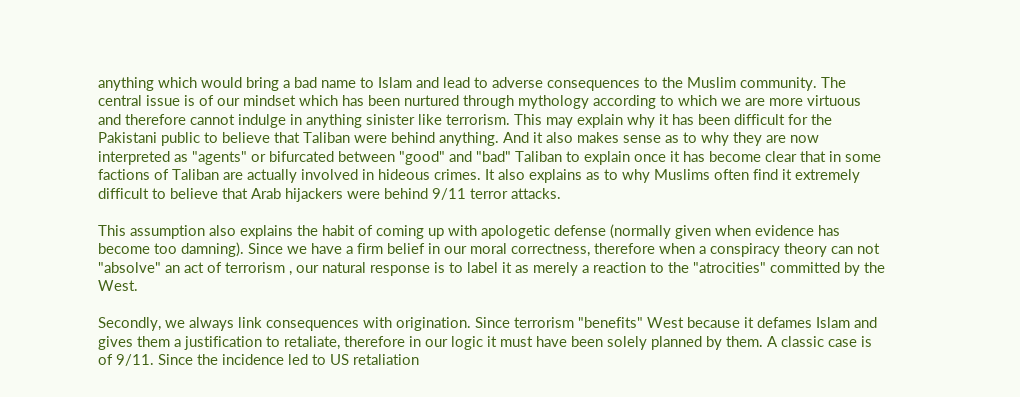anything which would bring a bad name to Islam and lead to adverse consequences to the Muslim community. The central issue is of our mindset which has been nurtured through mythology according to which we are more virtuous and therefore cannot indulge in anything sinister like terrorism. This may explain why it has been difficult for the Pakistani public to believe that Taliban were behind anything. And it also makes sense as to why they are now interpreted as "agents" or bifurcated between "good" and "bad" Taliban to explain once it has become clear that in some factions of Taliban are actually involved in hideous crimes. It also explains as to why Muslims often find it extremely difficult to believe that Arab hijackers were behind 9/11 terror attacks.

This assumption also explains the habit of coming up with apologetic defense (normally given when evidence has become too damning). Since we have a firm belief in our moral correctness, therefore when a conspiracy theory can not "absolve" an act of terrorism , our natural response is to label it as merely a reaction to the "atrocities" committed by the West.

Secondly, we always link consequences with origination. Since terrorism "benefits" West because it defames Islam and gives them a justification to retaliate, therefore in our logic it must have been solely planned by them. A classic case is of 9/11. Since the incidence led to US retaliation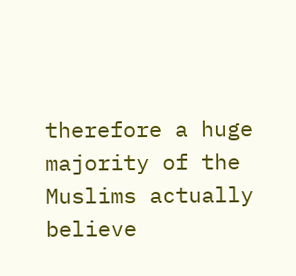therefore a huge majority of the Muslims actually believe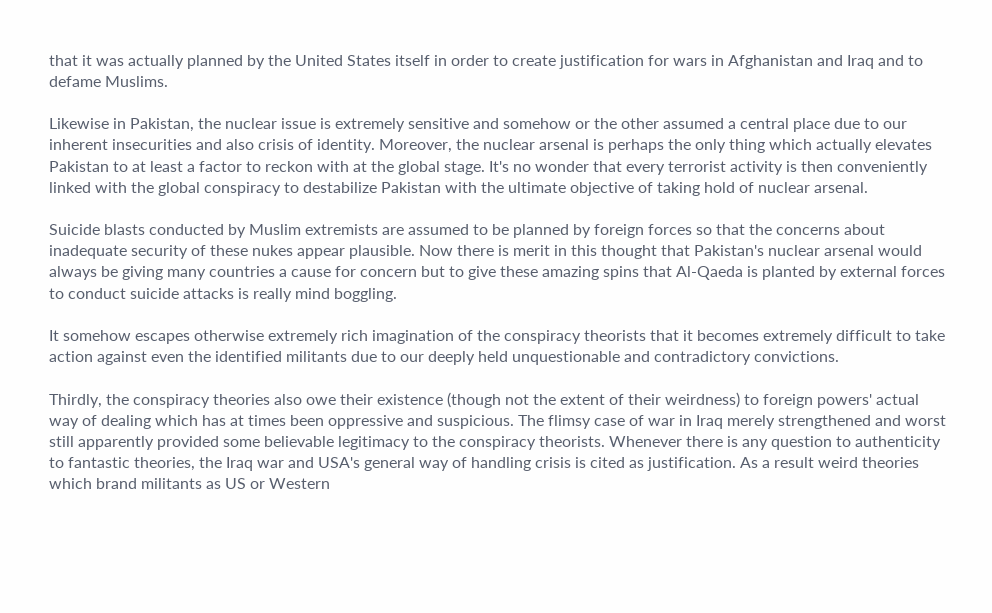that it was actually planned by the United States itself in order to create justification for wars in Afghanistan and Iraq and to defame Muslims.

Likewise in Pakistan, the nuclear issue is extremely sensitive and somehow or the other assumed a central place due to our inherent insecurities and also crisis of identity. Moreover, the nuclear arsenal is perhaps the only thing which actually elevates Pakistan to at least a factor to reckon with at the global stage. It's no wonder that every terrorist activity is then conveniently linked with the global conspiracy to destabilize Pakistan with the ultimate objective of taking hold of nuclear arsenal.

Suicide blasts conducted by Muslim extremists are assumed to be planned by foreign forces so that the concerns about inadequate security of these nukes appear plausible. Now there is merit in this thought that Pakistan's nuclear arsenal would always be giving many countries a cause for concern but to give these amazing spins that Al-Qaeda is planted by external forces to conduct suicide attacks is really mind boggling.

It somehow escapes otherwise extremely rich imagination of the conspiracy theorists that it becomes extremely difficult to take action against even the identified militants due to our deeply held unquestionable and contradictory convictions.

Thirdly, the conspiracy theories also owe their existence (though not the extent of their weirdness) to foreign powers' actual way of dealing which has at times been oppressive and suspicious. The flimsy case of war in Iraq merely strengthened and worst still apparently provided some believable legitimacy to the conspiracy theorists. Whenever there is any question to authenticity to fantastic theories, the Iraq war and USA's general way of handling crisis is cited as justification. As a result weird theories which brand militants as US or Western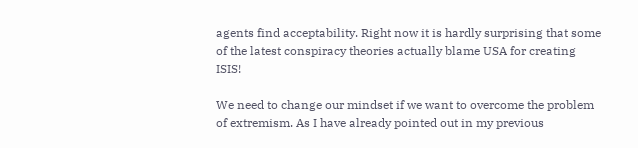agents find acceptability. Right now it is hardly surprising that some of the latest conspiracy theories actually blame USA for creating ISIS!

We need to change our mindset if we want to overcome the problem of extremism. As I have already pointed out in my previous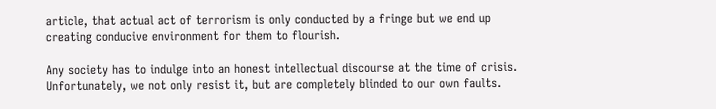article, that actual act of terrorism is only conducted by a fringe but we end up creating conducive environment for them to flourish.

Any society has to indulge into an honest intellectual discourse at the time of crisis. Unfortunately, we not only resist it, but are completely blinded to our own faults.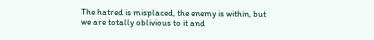The hatred is misplaced, the enemy is within, but we are totally oblivious to it and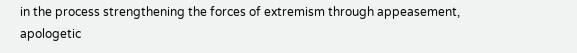in the process strengthening the forces of extremism through appeasement, apologetic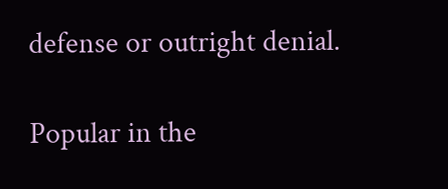defense or outright denial.

Popular in the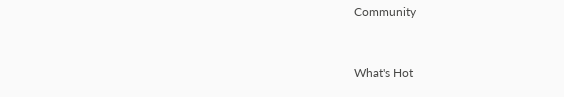Community


What's Hot